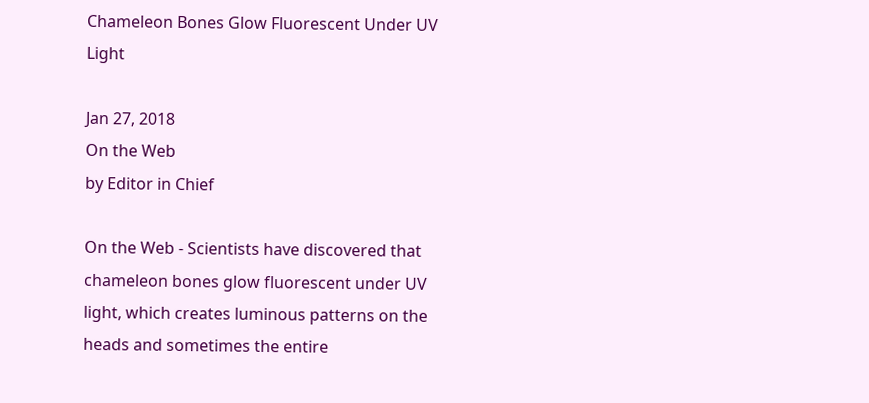Chameleon Bones Glow Fluorescent Under UV Light

Jan 27, 2018
On the Web
by Editor in Chief

On the Web - Scientists have discovered that chameleon bones glow fluorescent under UV light, which creates luminous patterns on the heads and sometimes the entire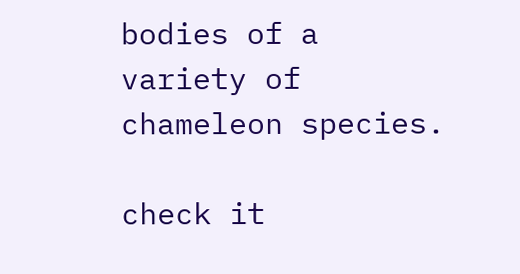bodies of a variety of chameleon species.

check it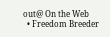out@ On the Web
  • Freedom Breeder